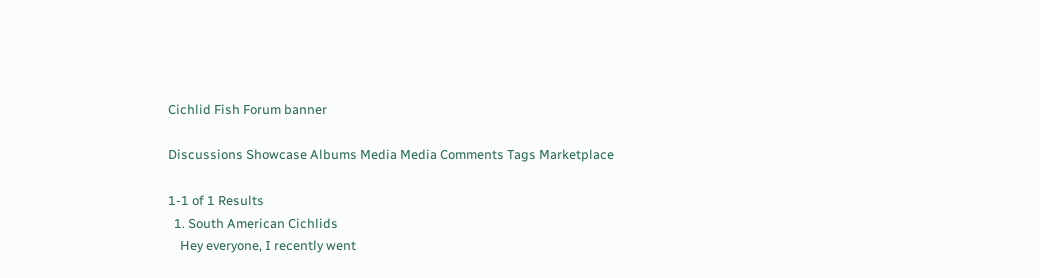Cichlid Fish Forum banner

Discussions Showcase Albums Media Media Comments Tags Marketplace

1-1 of 1 Results
  1. South American Cichlids
    Hey everyone, I recently went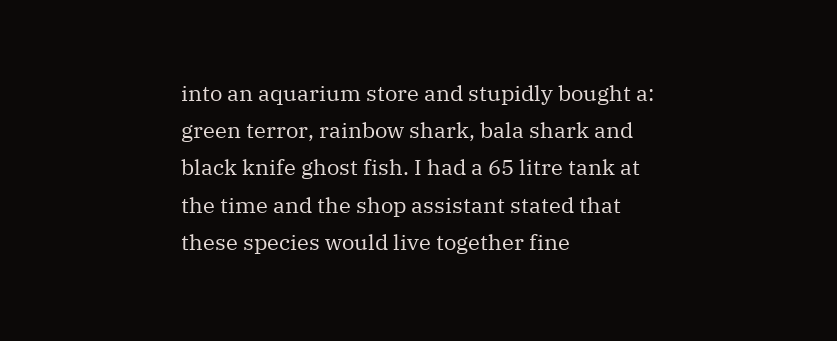into an aquarium store and stupidly bought a: green terror, rainbow shark, bala shark and black knife ghost fish. I had a 65 litre tank at the time and the shop assistant stated that these species would live together fine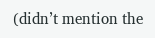(didn’t mention the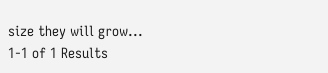size they will grow...
1-1 of 1 Results